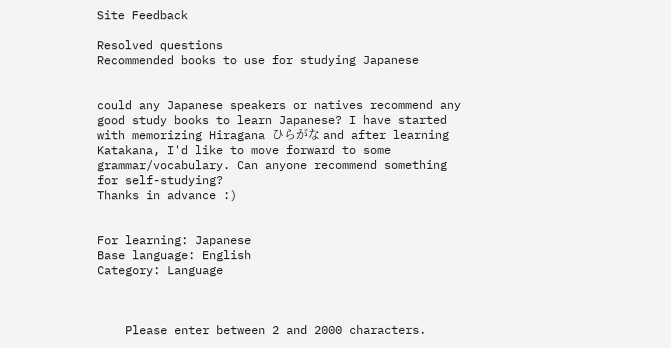Site Feedback

Resolved questions
Recommended books to use for studying Japanese


could any Japanese speakers or natives recommend any good study books to learn Japanese? I have started with memorizing Hiragana ひらがな and after learning Katakana, I'd like to move forward to some grammar/vocabulary. Can anyone recommend something for self-studying?
Thanks in advance :)


For learning: Japanese
Base language: English
Category: Language



    Please enter between 2 and 2000 characters.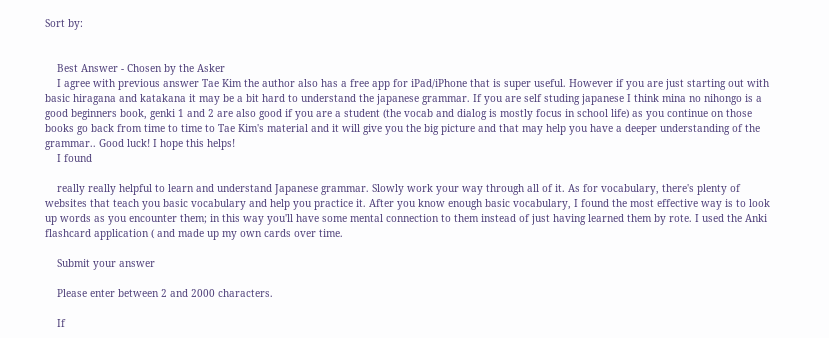Sort by:


    Best Answer - Chosen by the Asker
    I agree with previous answer Tae Kim the author also has a free app for iPad/iPhone that is super useful. However if you are just starting out with basic hiragana and katakana it may be a bit hard to understand the japanese grammar. If you are self studing japanese I think mina no nihongo is a good beginners book, genki 1 and 2 are also good if you are a student (the vocab and dialog is mostly focus in school life) as you continue on those books go back from time to time to Tae Kim's material and it will give you the big picture and that may help you have a deeper understanding of the grammar.. Good luck! I hope this helps!
    I found

    really really helpful to learn and understand Japanese grammar. Slowly work your way through all of it. As for vocabulary, there's plenty of websites that teach you basic vocabulary and help you practice it. After you know enough basic vocabulary, I found the most effective way is to look up words as you encounter them; in this way you'll have some mental connection to them instead of just having learned them by rote. I used the Anki flashcard application ( and made up my own cards over time.

    Submit your answer

    Please enter between 2 and 2000 characters.

    If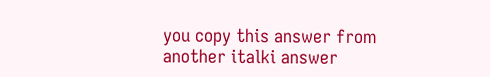you copy this answer from another italki answer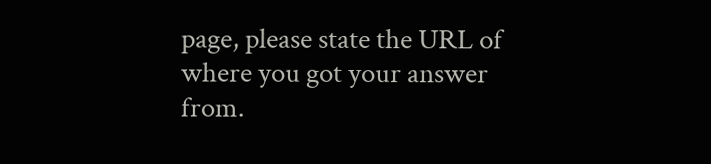page, please state the URL of where you got your answer from.